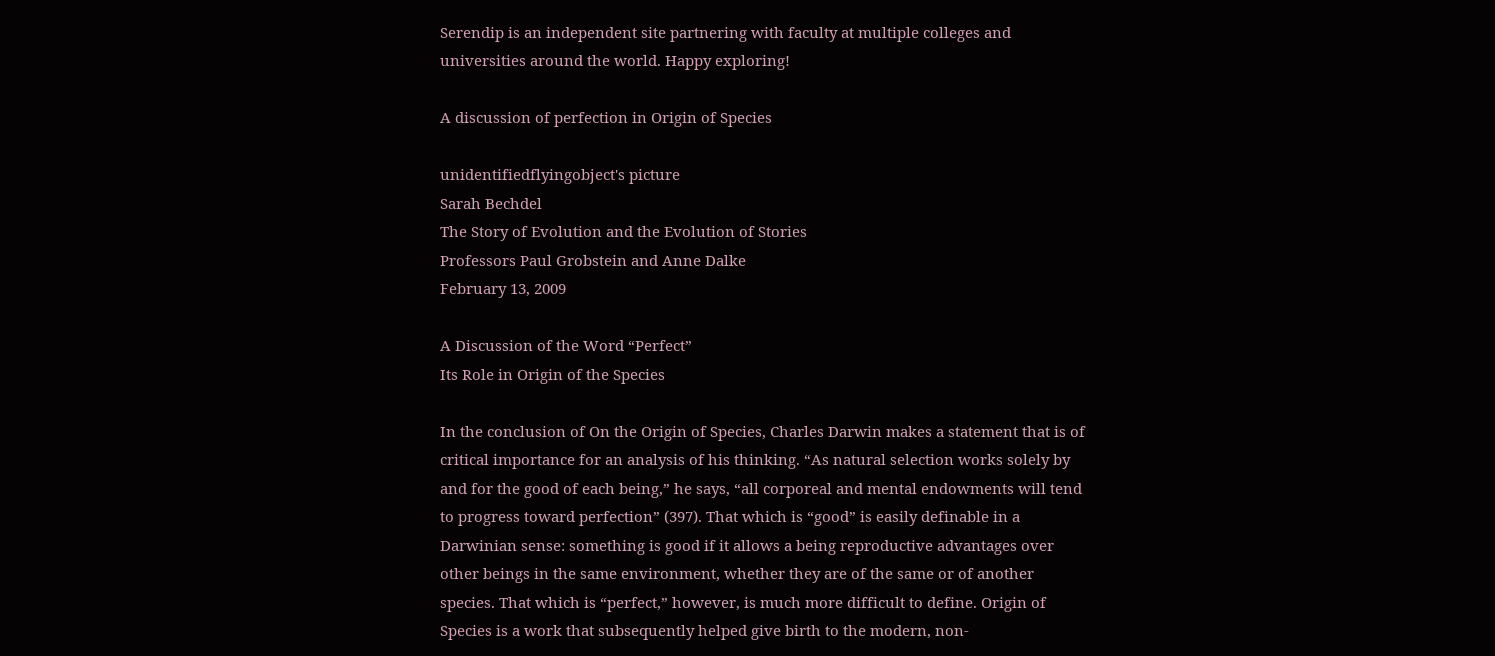Serendip is an independent site partnering with faculty at multiple colleges and universities around the world. Happy exploring!

A discussion of perfection in Origin of Species

unidentifiedflyingobject's picture
Sarah Bechdel
The Story of Evolution and the Evolution of Stories
Professors Paul Grobstein and Anne Dalke
February 13, 2009

A Discussion of the Word “Perfect”
Its Role in Origin of the Species

In the conclusion of On the Origin of Species, Charles Darwin makes a statement that is of critical importance for an analysis of his thinking. “As natural selection works solely by and for the good of each being,” he says, “all corporeal and mental endowments will tend to progress toward perfection” (397). That which is “good” is easily definable in a Darwinian sense: something is good if it allows a being reproductive advantages over other beings in the same environment, whether they are of the same or of another species. That which is “perfect,” however, is much more difficult to define. Origin of Species is a work that subsequently helped give birth to the modern, non-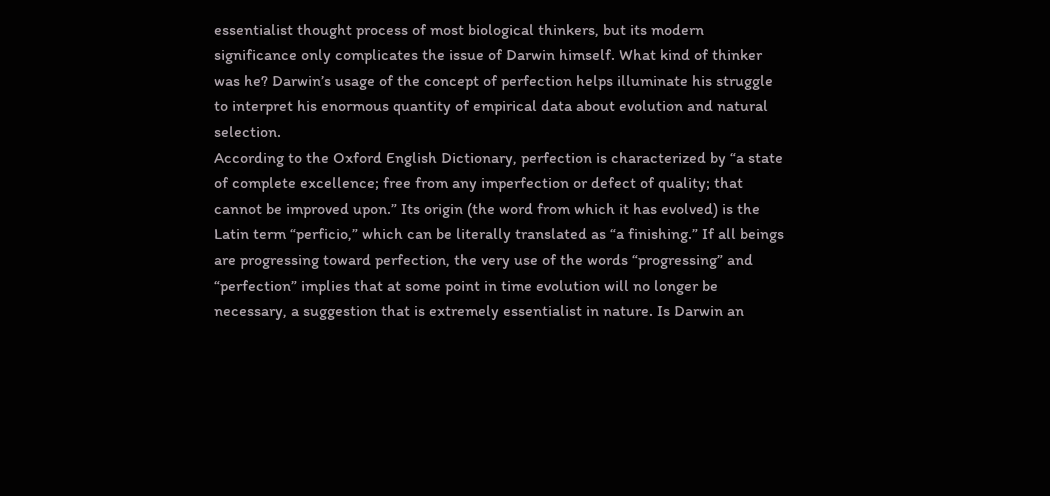essentialist thought process of most biological thinkers, but its modern significance only complicates the issue of Darwin himself. What kind of thinker was he? Darwin’s usage of the concept of perfection helps illuminate his struggle to interpret his enormous quantity of empirical data about evolution and natural selection.
According to the Oxford English Dictionary, perfection is characterized by “a state of complete excellence; free from any imperfection or defect of quality; that cannot be improved upon.” Its origin (the word from which it has evolved) is the Latin term “perficio,” which can be literally translated as “a finishing.” If all beings are progressing toward perfection, the very use of the words “progressing” and “perfection” implies that at some point in time evolution will no longer be necessary, a suggestion that is extremely essentialist in nature. Is Darwin an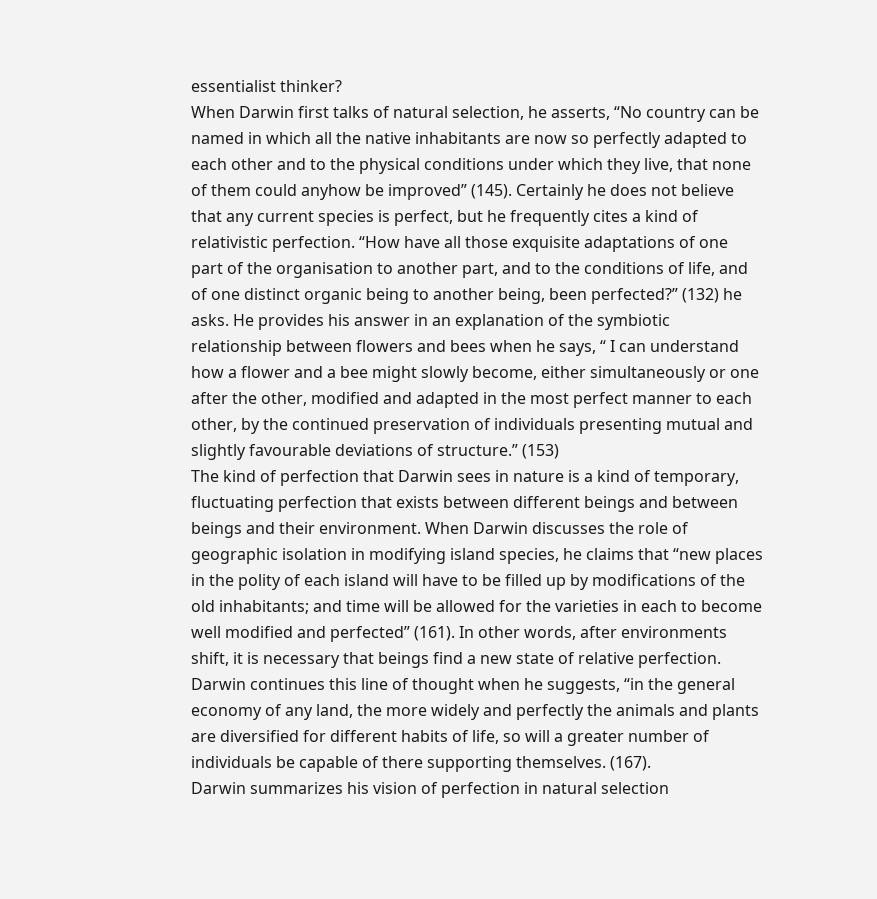essentialist thinker?
When Darwin first talks of natural selection, he asserts, “No country can be named in which all the native inhabitants are now so perfectly adapted to each other and to the physical conditions under which they live, that none of them could anyhow be improved” (145). Certainly he does not believe that any current species is perfect, but he frequently cites a kind of relativistic perfection. “How have all those exquisite adaptations of one part of the organisation to another part, and to the conditions of life, and of one distinct organic being to another being, been perfected?” (132) he asks. He provides his answer in an explanation of the symbiotic relationship between flowers and bees when he says, “ I can understand how a flower and a bee might slowly become, either simultaneously or one after the other, modified and adapted in the most perfect manner to each other, by the continued preservation of individuals presenting mutual and slightly favourable deviations of structure.” (153)
The kind of perfection that Darwin sees in nature is a kind of temporary, fluctuating perfection that exists between different beings and between beings and their environment. When Darwin discusses the role of geographic isolation in modifying island species, he claims that “new places in the polity of each island will have to be filled up by modifications of the old inhabitants; and time will be allowed for the varieties in each to become well modified and perfected” (161). In other words, after environments shift, it is necessary that beings find a new state of relative perfection. Darwin continues this line of thought when he suggests, “in the general economy of any land, the more widely and perfectly the animals and plants are diversified for different habits of life, so will a greater number of individuals be capable of there supporting themselves. (167).
Darwin summarizes his vision of perfection in natural selection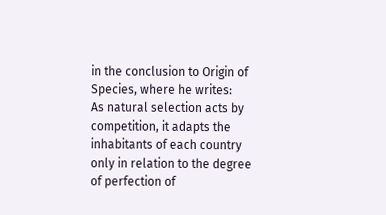in the conclusion to Origin of Species, where he writes:
As natural selection acts by competition, it adapts the inhabitants of each country only in relation to the degree of perfection of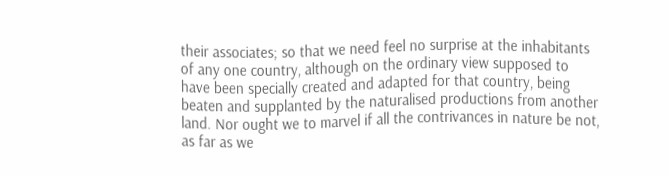their associates; so that we need feel no surprise at the inhabitants of any one country, although on the ordinary view supposed to have been specially created and adapted for that country, being beaten and supplanted by the naturalised productions from another land. Nor ought we to marvel if all the contrivances in nature be not, as far as we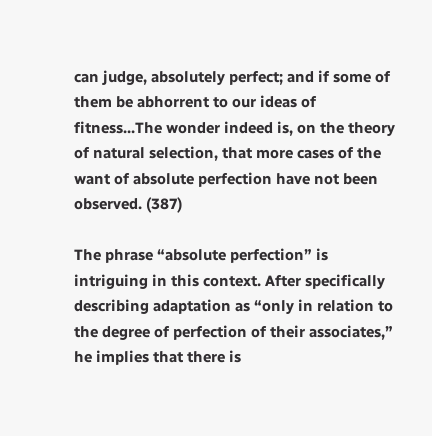can judge, absolutely perfect; and if some of them be abhorrent to our ideas of fitness...The wonder indeed is, on the theory of natural selection, that more cases of the want of absolute perfection have not been observed. (387)

The phrase “absolute perfection” is intriguing in this context. After specifically describing adaptation as “only in relation to the degree of perfection of their associates,” he implies that there is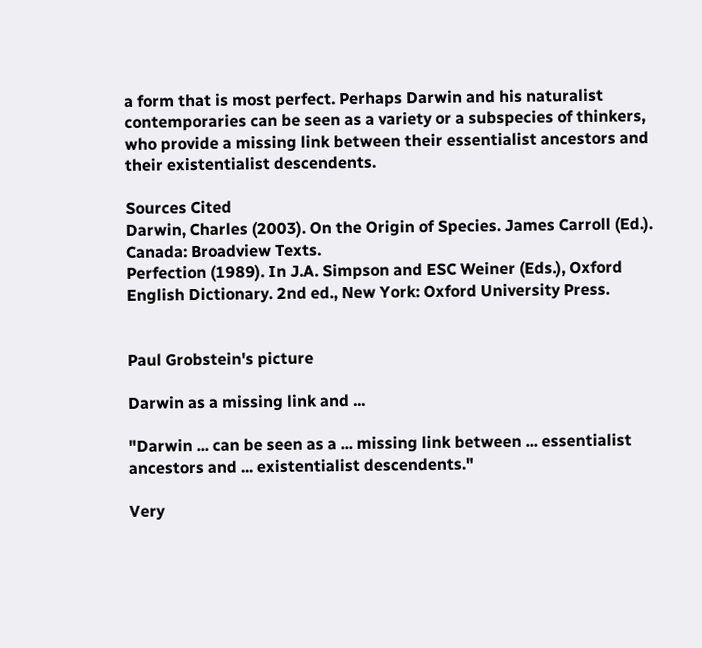a form that is most perfect. Perhaps Darwin and his naturalist contemporaries can be seen as a variety or a subspecies of thinkers, who provide a missing link between their essentialist ancestors and their existentialist descendents.

Sources Cited
Darwin, Charles (2003). On the Origin of Species. James Carroll (Ed.). Canada: Broadview Texts.
Perfection (1989). In J.A. Simpson and ESC Weiner (Eds.), Oxford English Dictionary. 2nd ed., New York: Oxford University Press.


Paul Grobstein's picture

Darwin as a missing link and ...

"Darwin ... can be seen as a ... missing link between ... essentialist ancestors and ... existentialist descendents."

Very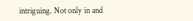intriguing. Not only in and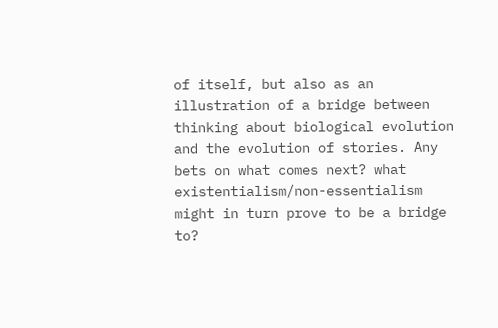of itself, but also as an illustration of a bridge between thinking about biological evolution and the evolution of stories. Any bets on what comes next? what existentialism/non-essentialism might in turn prove to be a bridge to?